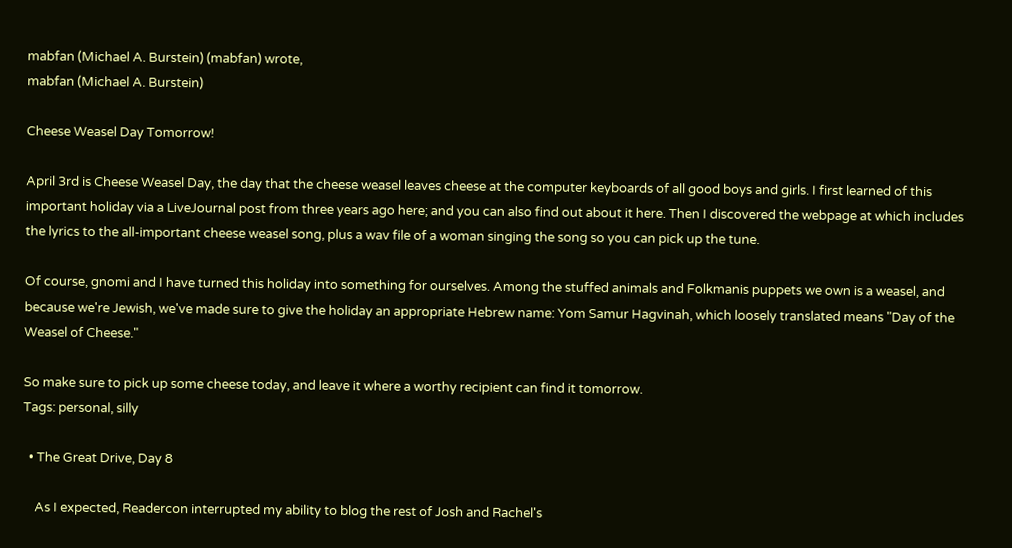mabfan (Michael A. Burstein) (mabfan) wrote,
mabfan (Michael A. Burstein)

Cheese Weasel Day Tomorrow!

April 3rd is Cheese Weasel Day, the day that the cheese weasel leaves cheese at the computer keyboards of all good boys and girls. I first learned of this important holiday via a LiveJournal post from three years ago here; and you can also find out about it here. Then I discovered the webpage at which includes the lyrics to the all-important cheese weasel song, plus a wav file of a woman singing the song so you can pick up the tune.

Of course, gnomi and I have turned this holiday into something for ourselves. Among the stuffed animals and Folkmanis puppets we own is a weasel, and because we're Jewish, we've made sure to give the holiday an appropriate Hebrew name: Yom Samur Hagvinah, which loosely translated means "Day of the Weasel of Cheese."

So make sure to pick up some cheese today, and leave it where a worthy recipient can find it tomorrow.
Tags: personal, silly

  • The Great Drive, Day 8

    As I expected, Readercon interrupted my ability to blog the rest of Josh and Rachel's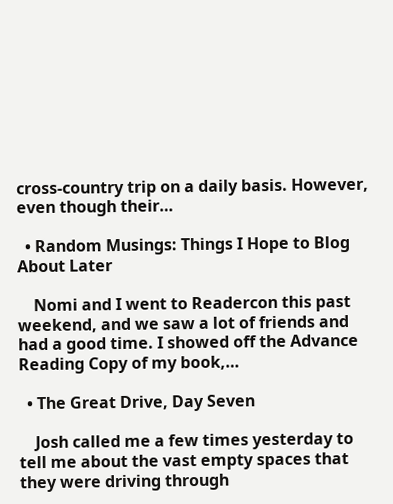cross-country trip on a daily basis. However, even though their…

  • Random Musings: Things I Hope to Blog About Later

    Nomi and I went to Readercon this past weekend, and we saw a lot of friends and had a good time. I showed off the Advance Reading Copy of my book,…

  • The Great Drive, Day Seven

    Josh called me a few times yesterday to tell me about the vast empty spaces that they were driving through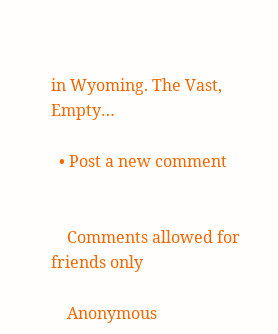in Wyoming. The Vast, Empty…

  • Post a new comment


    Comments allowed for friends only

    Anonymous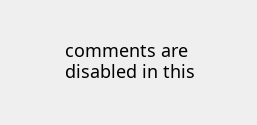comments are disabled in this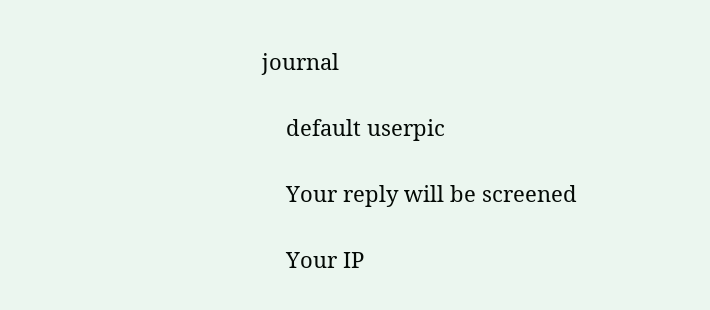journal

    default userpic

    Your reply will be screened

    Your IP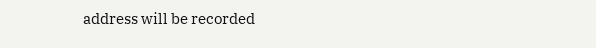address will be recorded